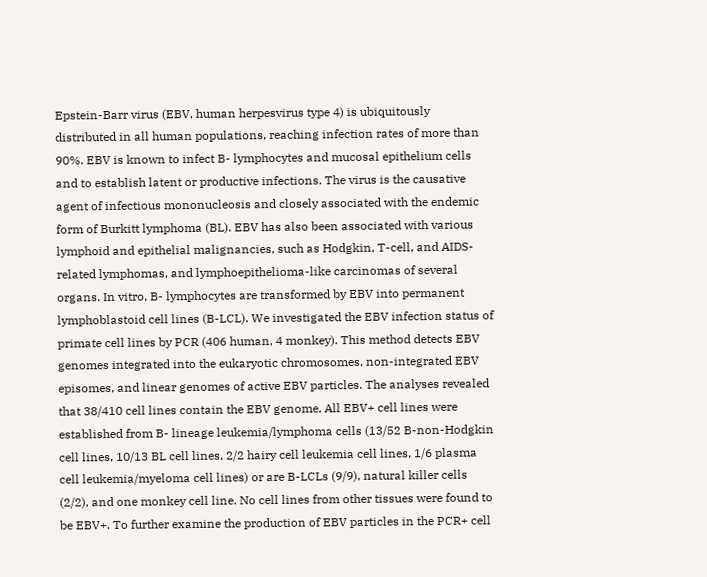Epstein-Barr virus (EBV, human herpesvirus type 4) is ubiquitously distributed in all human populations, reaching infection rates of more than 90%. EBV is known to infect B- lymphocytes and mucosal epithelium cells and to establish latent or productive infections. The virus is the causative agent of infectious mononucleosis and closely associated with the endemic form of Burkitt lymphoma (BL). EBV has also been associated with various lymphoid and epithelial malignancies, such as Hodgkin, T-cell, and AIDS-related lymphomas, and lymphoepithelioma-like carcinomas of several organs. In vitro, B- lymphocytes are transformed by EBV into permanent lymphoblastoid cell lines (B-LCL). We investigated the EBV infection status of primate cell lines by PCR (406 human, 4 monkey). This method detects EBV genomes integrated into the eukaryotic chromosomes, non-integrated EBV episomes, and linear genomes of active EBV particles. The analyses revealed that 38/410 cell lines contain the EBV genome. All EBV+ cell lines were established from B- lineage leukemia/lymphoma cells (13/52 B-non-Hodgkin cell lines, 10/13 BL cell lines, 2/2 hairy cell leukemia cell lines, 1/6 plasma cell leukemia/myeloma cell lines) or are B-LCLs (9/9), natural killer cells (2/2), and one monkey cell line. No cell lines from other tissues were found to be EBV+. To further examine the production of EBV particles in the PCR+ cell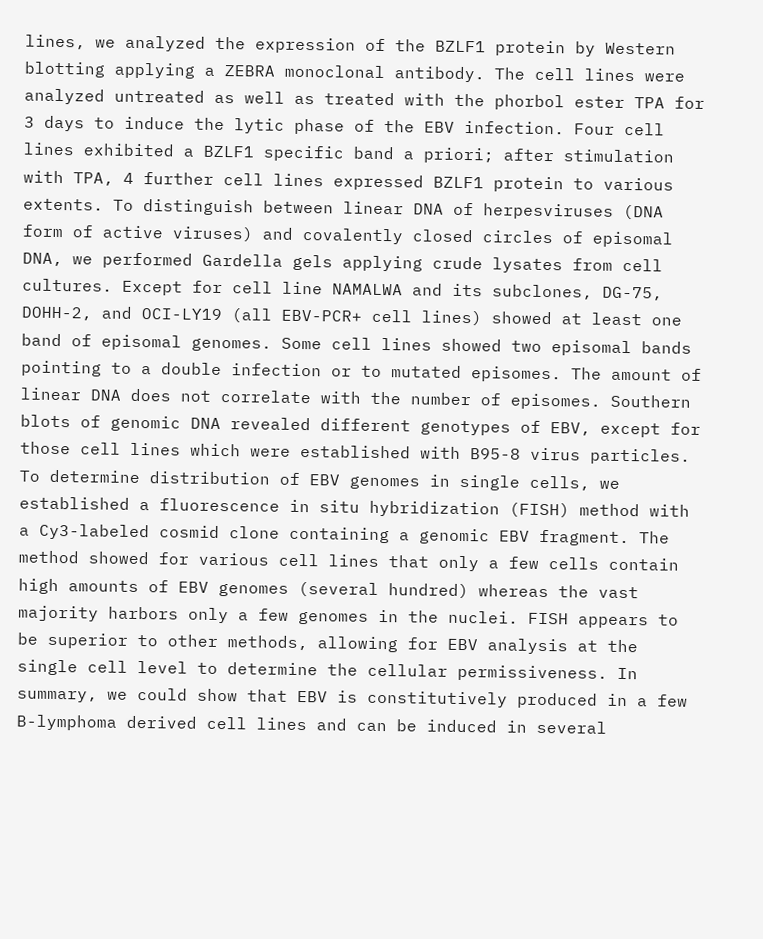lines, we analyzed the expression of the BZLF1 protein by Western blotting applying a ZEBRA monoclonal antibody. The cell lines were analyzed untreated as well as treated with the phorbol ester TPA for 3 days to induce the lytic phase of the EBV infection. Four cell lines exhibited a BZLF1 specific band a priori; after stimulation with TPA, 4 further cell lines expressed BZLF1 protein to various extents. To distinguish between linear DNA of herpesviruses (DNA form of active viruses) and covalently closed circles of episomal DNA, we performed Gardella gels applying crude lysates from cell cultures. Except for cell line NAMALWA and its subclones, DG-75, DOHH-2, and OCI-LY19 (all EBV-PCR+ cell lines) showed at least one band of episomal genomes. Some cell lines showed two episomal bands pointing to a double infection or to mutated episomes. The amount of linear DNA does not correlate with the number of episomes. Southern blots of genomic DNA revealed different genotypes of EBV, except for those cell lines which were established with B95-8 virus particles. To determine distribution of EBV genomes in single cells, we established a fluorescence in situ hybridization (FISH) method with a Cy3-labeled cosmid clone containing a genomic EBV fragment. The method showed for various cell lines that only a few cells contain high amounts of EBV genomes (several hundred) whereas the vast majority harbors only a few genomes in the nuclei. FISH appears to be superior to other methods, allowing for EBV analysis at the single cell level to determine the cellular permissiveness. In summary, we could show that EBV is constitutively produced in a few B-lymphoma derived cell lines and can be induced in several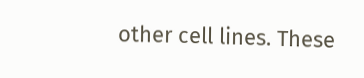other cell lines. These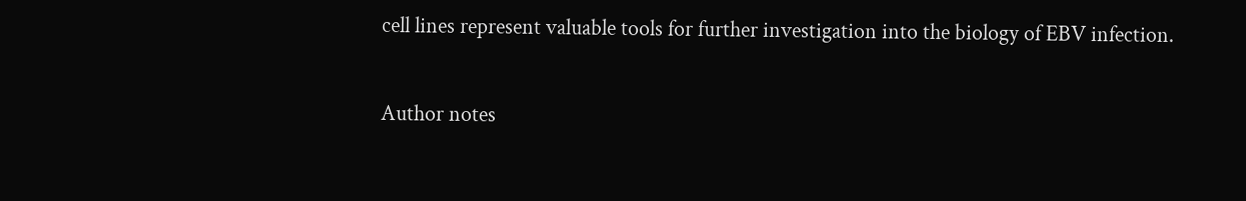cell lines represent valuable tools for further investigation into the biology of EBV infection.

Author notes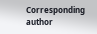Corresponding author